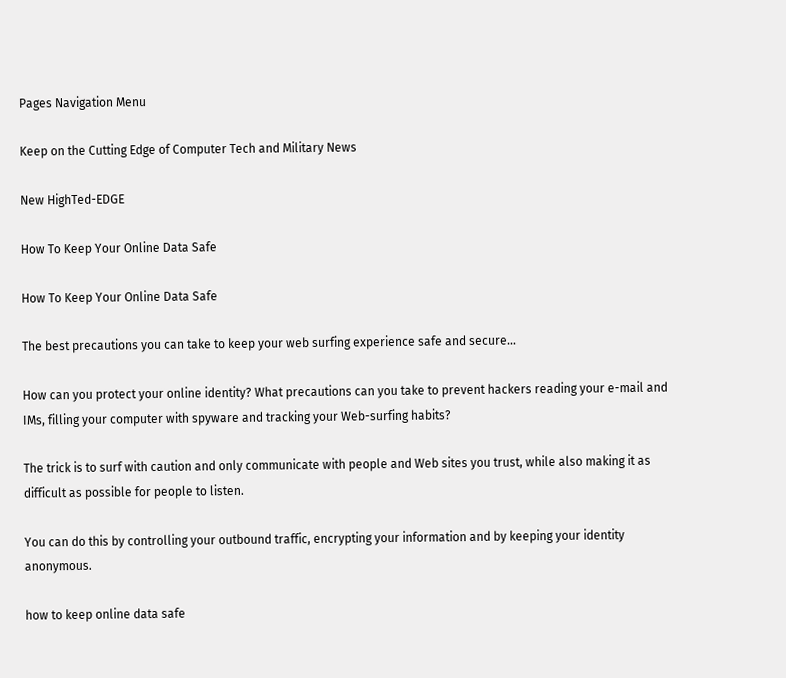Pages Navigation Menu

Keep on the Cutting Edge of Computer Tech and Military News

New HighTed-EDGE

How To Keep Your Online Data Safe

How To Keep Your Online Data Safe

The best precautions you can take to keep your web surfing experience safe and secure…

How can you protect your online identity? What precautions can you take to prevent hackers reading your e-mail and IMs, filling your computer with spyware and tracking your Web-surfing habits?

The trick is to surf with caution and only communicate with people and Web sites you trust, while also making it as difficult as possible for people to listen.

You can do this by controlling your outbound traffic, encrypting your information and by keeping your identity anonymous.

how to keep online data safe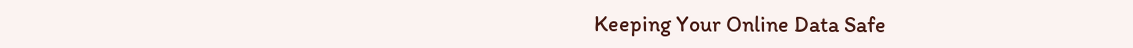Keeping Your Online Data Safe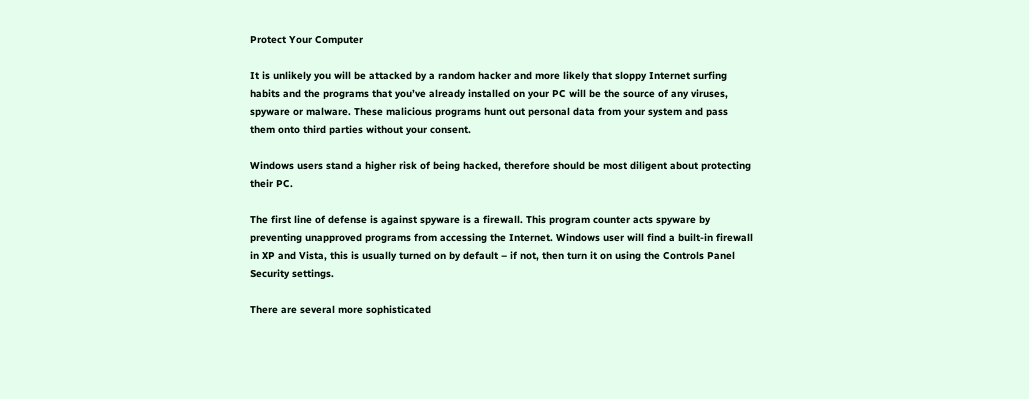Protect Your Computer

It is unlikely you will be attacked by a random hacker and more likely that sloppy Internet surfing habits and the programs that you’ve already installed on your PC will be the source of any viruses, spyware or malware. These malicious programs hunt out personal data from your system and pass them onto third parties without your consent.

Windows users stand a higher risk of being hacked, therefore should be most diligent about protecting their PC.

The first line of defense is against spyware is a firewall. This program counter acts spyware by preventing unapproved programs from accessing the Internet. Windows user will find a built-in firewall in XP and Vista, this is usually turned on by default – if not, then turn it on using the Controls Panel
Security settings.

There are several more sophisticated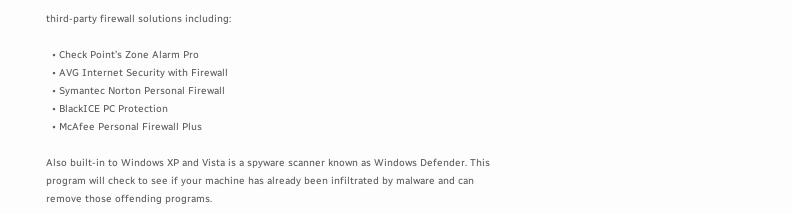third-party firewall solutions including:

  • Check Point’s Zone Alarm Pro
  • AVG Internet Security with Firewall
  • Symantec Norton Personal Firewall
  • BlackICE PC Protection
  • McAfee Personal Firewall Plus

Also built-in to Windows XP and Vista is a spyware scanner known as Windows Defender. This program will check to see if your machine has already been infiltrated by malware and can remove those offending programs.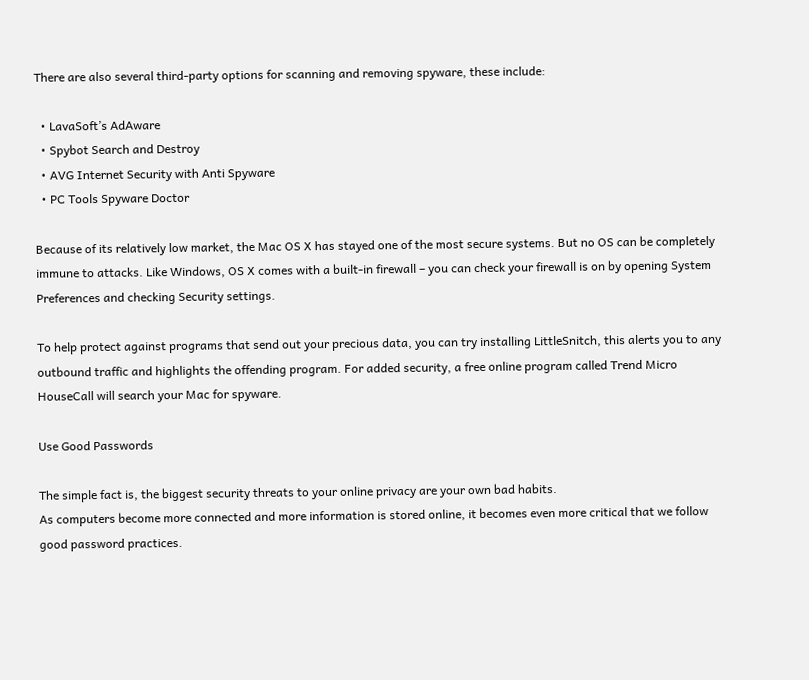There are also several third-party options for scanning and removing spyware, these include:

  • LavaSoft’s AdAware
  • Spybot Search and Destroy
  • AVG Internet Security with Anti Spyware
  • PC Tools Spyware Doctor

Because of its relatively low market, the Mac OS X has stayed one of the most secure systems. But no OS can be completely immune to attacks. Like Windows, OS X comes with a built-in firewall – you can check your firewall is on by opening System Preferences and checking Security settings.

To help protect against programs that send out your precious data, you can try installing LittleSnitch, this alerts you to any outbound traffic and highlights the offending program. For added security, a free online program called Trend Micro HouseCall will search your Mac for spyware.

Use Good Passwords

The simple fact is, the biggest security threats to your online privacy are your own bad habits.
As computers become more connected and more information is stored online, it becomes even more critical that we follow good password practices.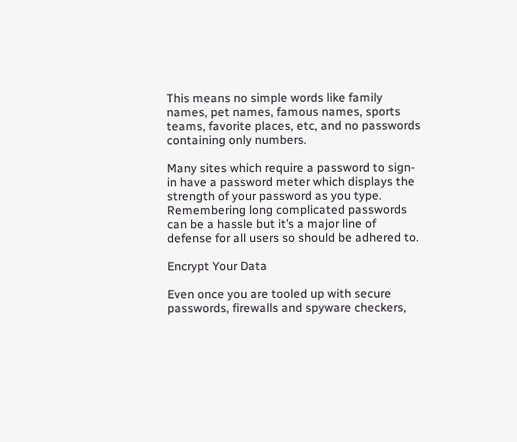This means no simple words like family names, pet names, famous names, sports teams, favorite places, etc, and no passwords containing only numbers.

Many sites which require a password to sign-in have a password meter which displays the strength of your password as you type. Remembering long complicated passwords can be a hassle but it’s a major line of defense for all users so should be adhered to.

Encrypt Your Data

Even once you are tooled up with secure passwords, firewalls and spyware checkers,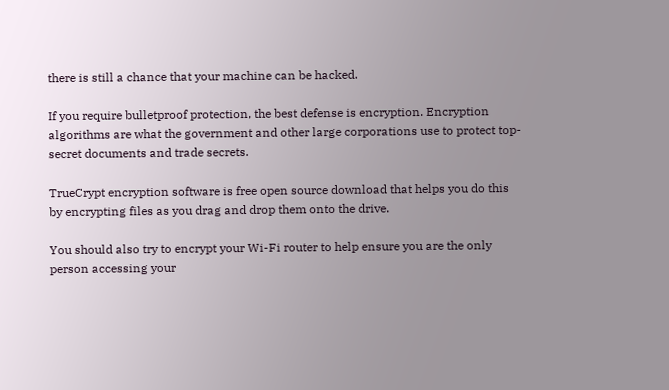there is still a chance that your machine can be hacked.

If you require bulletproof protection, the best defense is encryption. Encryption algorithms are what the government and other large corporations use to protect top-secret documents and trade secrets.

TrueCrypt encryption software is free open source download that helps you do this by encrypting files as you drag and drop them onto the drive.

You should also try to encrypt your Wi-Fi router to help ensure you are the only person accessing your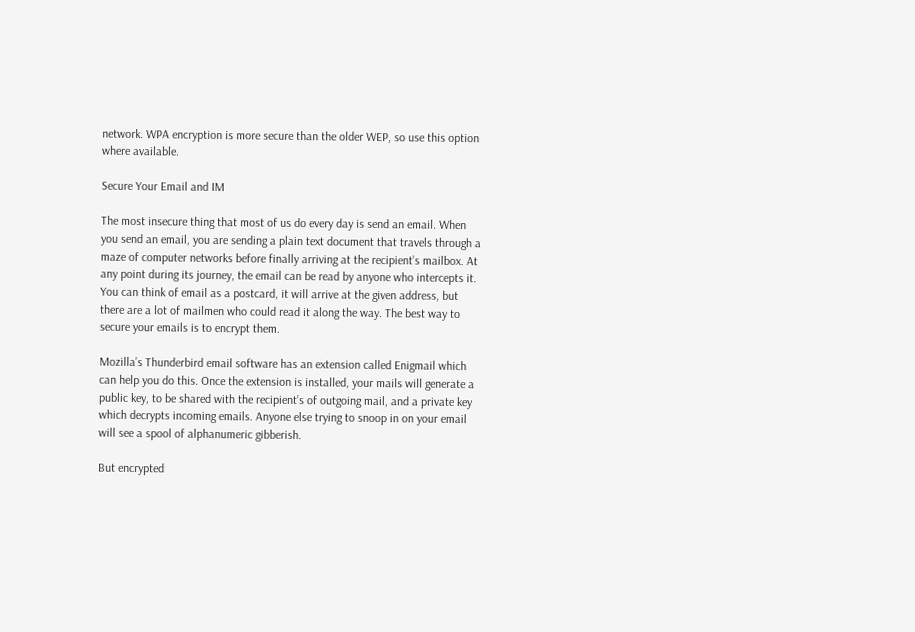network. WPA encryption is more secure than the older WEP, so use this option where available.

Secure Your Email and IM

The most insecure thing that most of us do every day is send an email. When you send an email, you are sending a plain text document that travels through a maze of computer networks before finally arriving at the recipient’s mailbox. At any point during its journey, the email can be read by anyone who intercepts it. You can think of email as a postcard, it will arrive at the given address, but there are a lot of mailmen who could read it along the way. The best way to secure your emails is to encrypt them.

Mozilla’s Thunderbird email software has an extension called Enigmail which can help you do this. Once the extension is installed, your mails will generate a public key, to be shared with the recipient’s of outgoing mail, and a private key which decrypts incoming emails. Anyone else trying to snoop in on your email will see a spool of alphanumeric gibberish.

But encrypted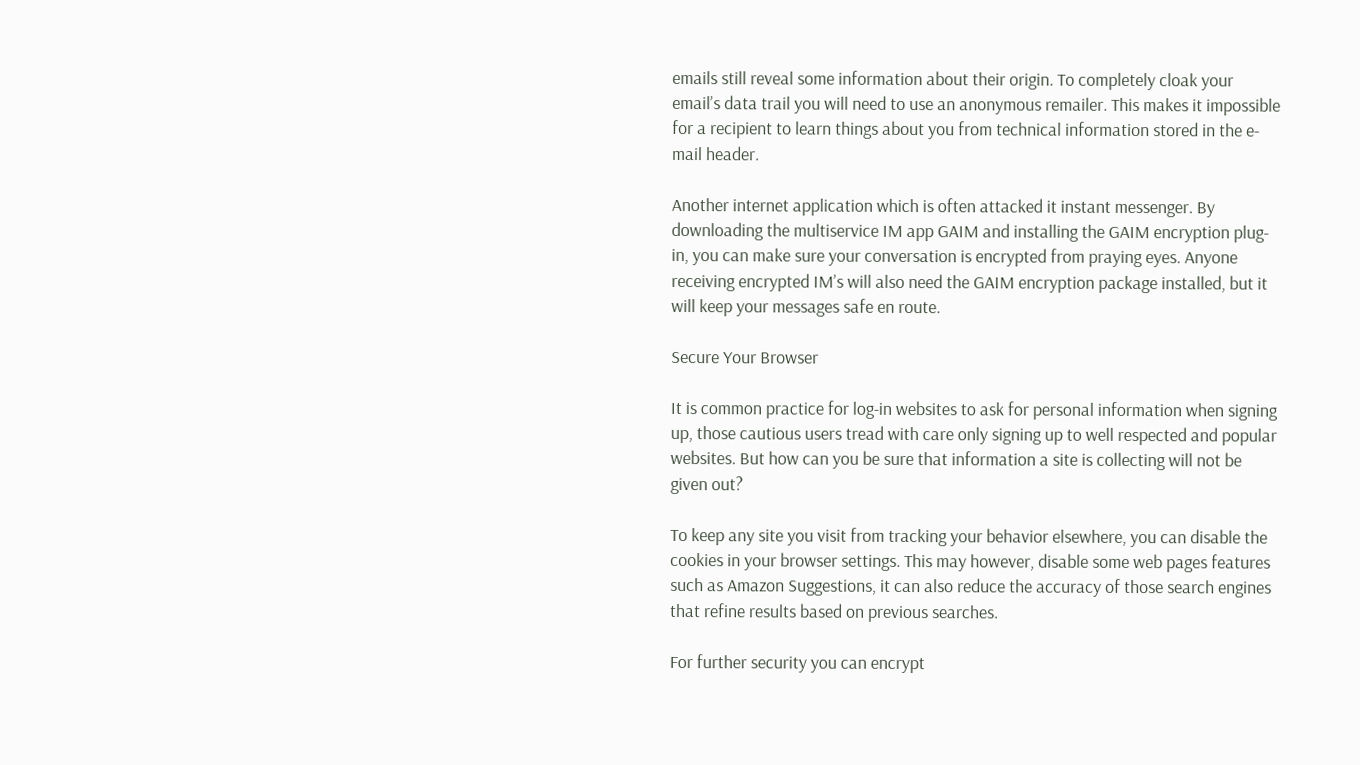emails still reveal some information about their origin. To completely cloak your email’s data trail you will need to use an anonymous remailer. This makes it impossible for a recipient to learn things about you from technical information stored in the e-mail header.

Another internet application which is often attacked it instant messenger. By downloading the multiservice IM app GAIM and installing the GAIM encryption plug-in, you can make sure your conversation is encrypted from praying eyes. Anyone receiving encrypted IM’s will also need the GAIM encryption package installed, but it will keep your messages safe en route.

Secure Your Browser

It is common practice for log-in websites to ask for personal information when signing up, those cautious users tread with care only signing up to well respected and popular websites. But how can you be sure that information a site is collecting will not be given out?

To keep any site you visit from tracking your behavior elsewhere, you can disable the cookies in your browser settings. This may however, disable some web pages features such as Amazon Suggestions, it can also reduce the accuracy of those search engines that refine results based on previous searches.

For further security you can encrypt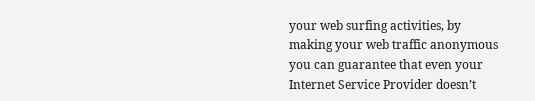your web surfing activities, by making your web traffic anonymous you can guarantee that even your Internet Service Provider doesn’t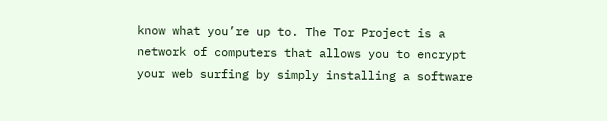know what you’re up to. The Tor Project is a network of computers that allows you to encrypt your web surfing by simply installing a software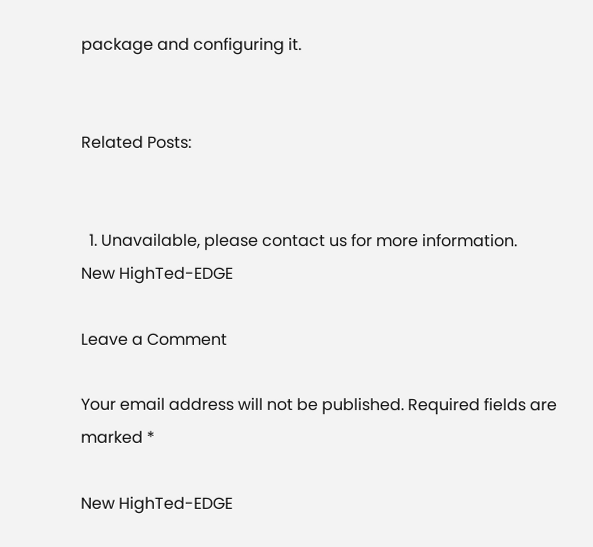package and configuring it.


Related Posts:


  1. Unavailable, please contact us for more information.
New HighTed-EDGE

Leave a Comment

Your email address will not be published. Required fields are marked *

New HighTed-EDGE